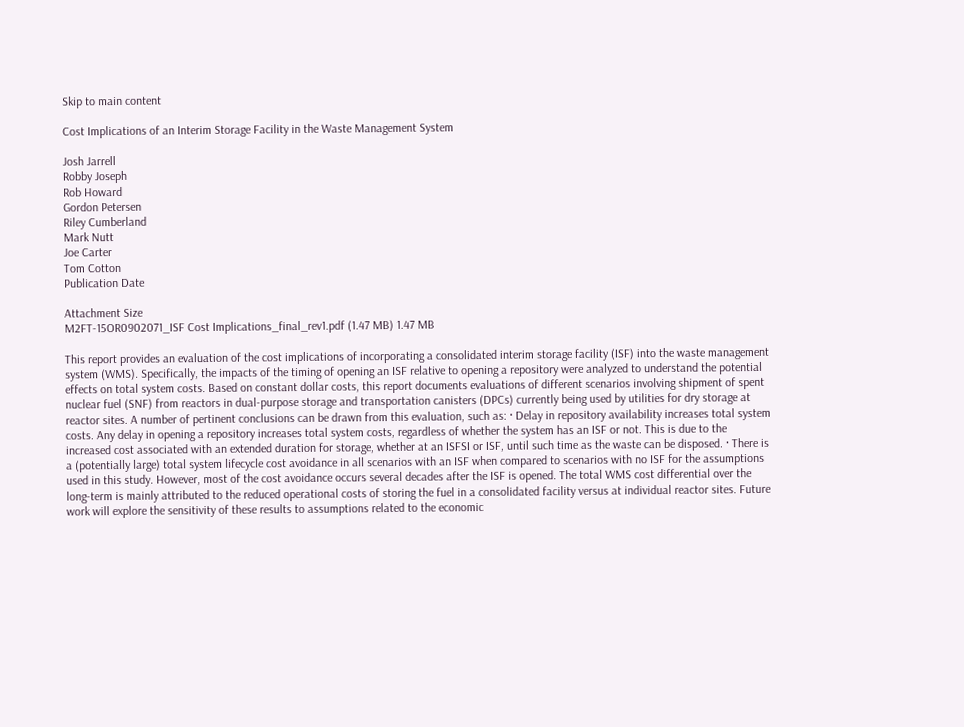Skip to main content

Cost Implications of an Interim Storage Facility in the Waste Management System

Josh Jarrell
Robby Joseph
Rob Howard
Gordon Petersen
Riley Cumberland
Mark Nutt
Joe Carter
Tom Cotton
Publication Date

Attachment Size
M2FT-15OR0902071_ISF Cost Implications_final_rev1.pdf (1.47 MB) 1.47 MB

This report provides an evaluation of the cost implications of incorporating a consolidated interim storage facility (ISF) into the waste management system (WMS). Specifically, the impacts of the timing of opening an ISF relative to opening a repository were analyzed to understand the potential effects on total system costs. Based on constant dollar costs, this report documents evaluations of different scenarios involving shipment of spent nuclear fuel (SNF) from reactors in dual-purpose storage and transportation canisters (DPCs) currently being used by utilities for dry storage at reactor sites. A number of pertinent conclusions can be drawn from this evaluation, such as: · Delay in repository availability increases total system costs. Any delay in opening a repository increases total system costs, regardless of whether the system has an ISF or not. This is due to the increased cost associated with an extended duration for storage, whether at an ISFSI or ISF, until such time as the waste can be disposed. · There is a (potentially large) total system lifecycle cost avoidance in all scenarios with an ISF when compared to scenarios with no ISF for the assumptions used in this study. However, most of the cost avoidance occurs several decades after the ISF is opened. The total WMS cost differential over the long-term is mainly attributed to the reduced operational costs of storing the fuel in a consolidated facility versus at individual reactor sites. Future work will explore the sensitivity of these results to assumptions related to the economic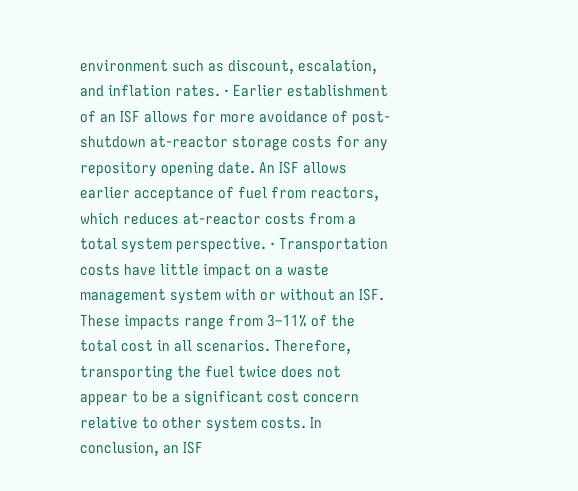environment such as discount, escalation, and inflation rates. · Earlier establishment of an ISF allows for more avoidance of post-shutdown at-reactor storage costs for any repository opening date. An ISF allows earlier acceptance of fuel from reactors, which reduces at-reactor costs from a total system perspective. · Transportation costs have little impact on a waste management system with or without an ISF. These impacts range from 3–11% of the total cost in all scenarios. Therefore, transporting the fuel twice does not appear to be a significant cost concern relative to other system costs. In conclusion, an ISF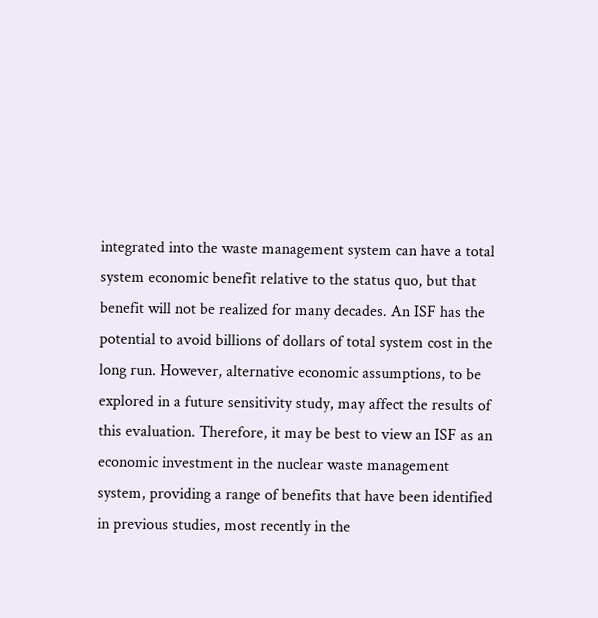integrated into the waste management system can have a total system economic benefit relative to the status quo, but that benefit will not be realized for many decades. An ISF has the potential to avoid billions of dollars of total system cost in the long run. However, alternative economic assumptions, to be explored in a future sensitivity study, may affect the results of this evaluation. Therefore, it may be best to view an ISF as an economic investment in the nuclear waste management system, providing a range of benefits that have been identified in previous studies, most recently in the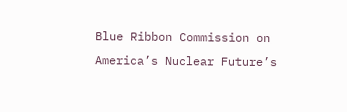Blue Ribbon Commission on America’s Nuclear Future’s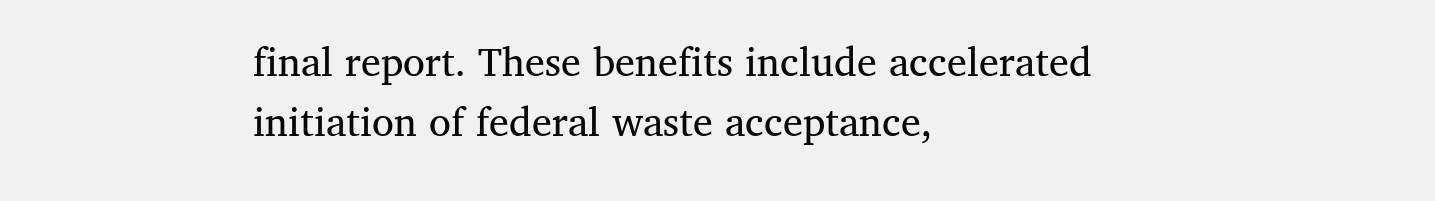final report. These benefits include accelerated initiation of federal waste acceptance,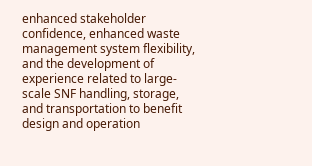enhanced stakeholder confidence, enhanced waste management system flexibility, and the development of experience related to large-scale SNF handling, storage, and transportation to benefit design and operation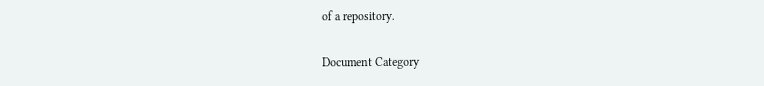of a repository.

Document Category